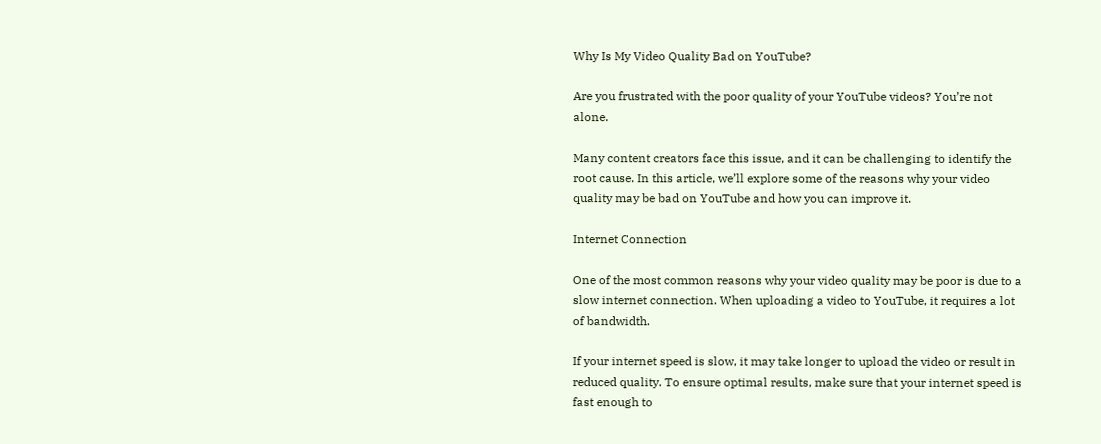Why Is My Video Quality Bad on YouTube?

Are you frustrated with the poor quality of your YouTube videos? You’re not alone.

Many content creators face this issue, and it can be challenging to identify the root cause. In this article, we’ll explore some of the reasons why your video quality may be bad on YouTube and how you can improve it.

Internet Connection

One of the most common reasons why your video quality may be poor is due to a slow internet connection. When uploading a video to YouTube, it requires a lot of bandwidth.

If your internet speed is slow, it may take longer to upload the video or result in reduced quality. To ensure optimal results, make sure that your internet speed is fast enough to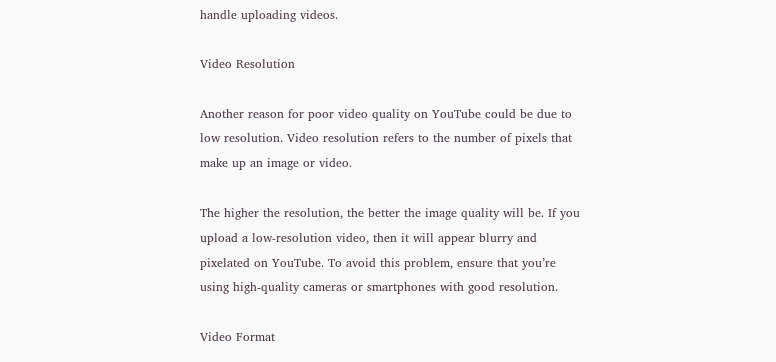handle uploading videos.

Video Resolution

Another reason for poor video quality on YouTube could be due to low resolution. Video resolution refers to the number of pixels that make up an image or video.

The higher the resolution, the better the image quality will be. If you upload a low-resolution video, then it will appear blurry and pixelated on YouTube. To avoid this problem, ensure that you’re using high-quality cameras or smartphones with good resolution.

Video Format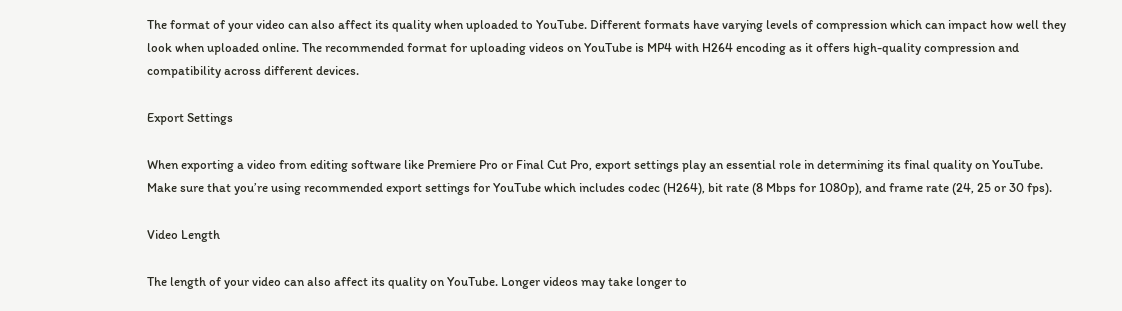The format of your video can also affect its quality when uploaded to YouTube. Different formats have varying levels of compression which can impact how well they look when uploaded online. The recommended format for uploading videos on YouTube is MP4 with H264 encoding as it offers high-quality compression and compatibility across different devices.

Export Settings

When exporting a video from editing software like Premiere Pro or Final Cut Pro, export settings play an essential role in determining its final quality on YouTube. Make sure that you’re using recommended export settings for YouTube which includes codec (H264), bit rate (8 Mbps for 1080p), and frame rate (24, 25 or 30 fps).

Video Length

The length of your video can also affect its quality on YouTube. Longer videos may take longer to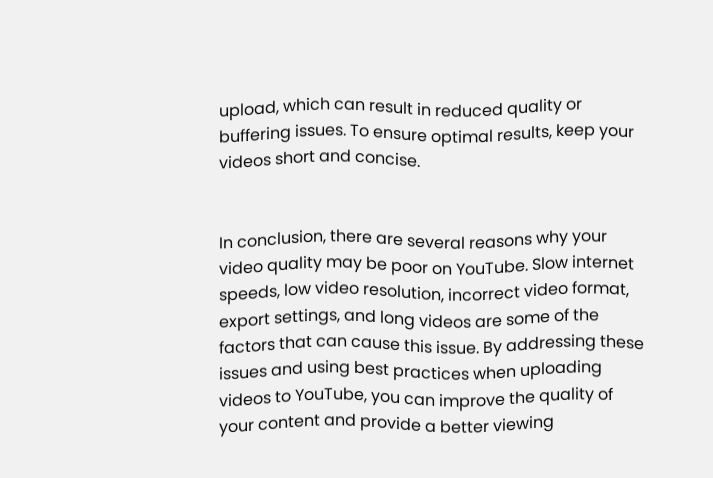upload, which can result in reduced quality or buffering issues. To ensure optimal results, keep your videos short and concise.


In conclusion, there are several reasons why your video quality may be poor on YouTube. Slow internet speeds, low video resolution, incorrect video format, export settings, and long videos are some of the factors that can cause this issue. By addressing these issues and using best practices when uploading videos to YouTube, you can improve the quality of your content and provide a better viewing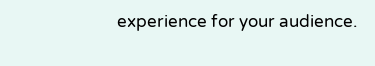experience for your audience.